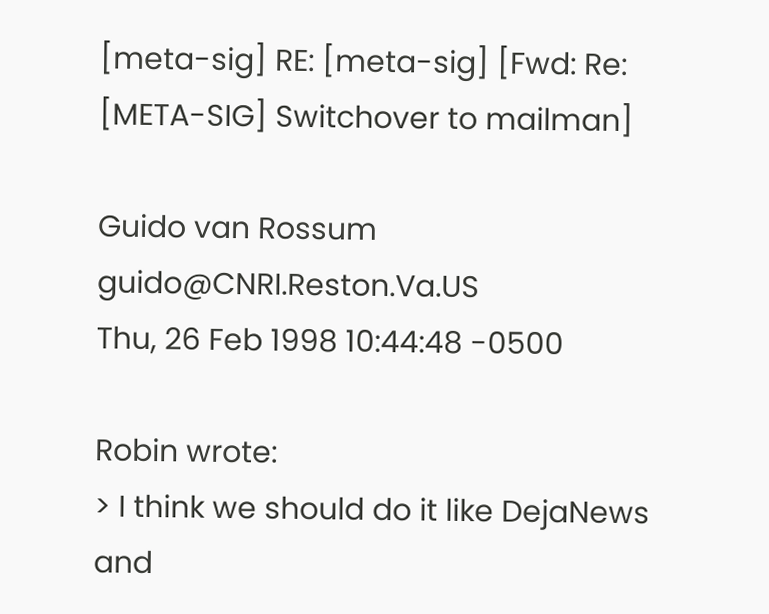[meta-sig] RE: [meta-sig] [Fwd: Re: [META-SIG] Switchover to mailman]

Guido van Rossum guido@CNRI.Reston.Va.US
Thu, 26 Feb 1998 10:44:48 -0500

Robin wrote:
> I think we should do it like DejaNews and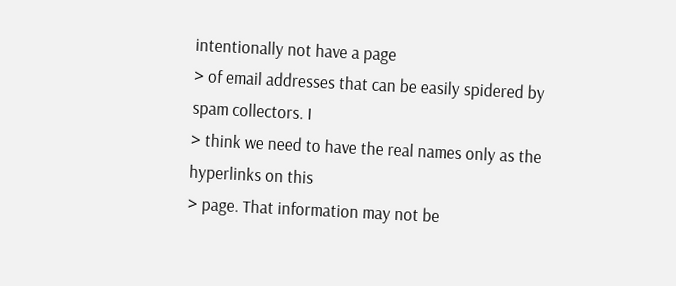intentionally not have a page
> of email addresses that can be easily spidered by spam collectors. I
> think we need to have the real names only as the hyperlinks on this
> page. That information may not be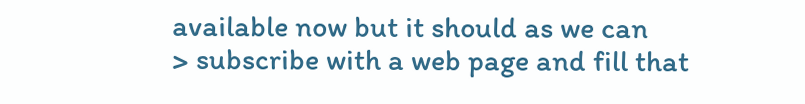available now but it should as we can
> subscribe with a web page and fill that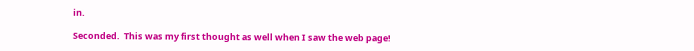in.

Seconded.  This was my first thought as well when I saw the web page!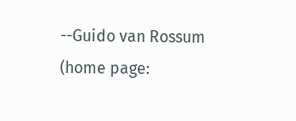--Guido van Rossum (home page: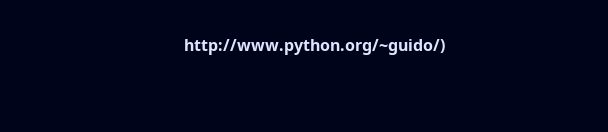http://www.python.org/~guido/)